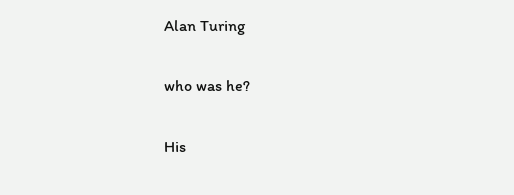Alan Turing

who was he?

His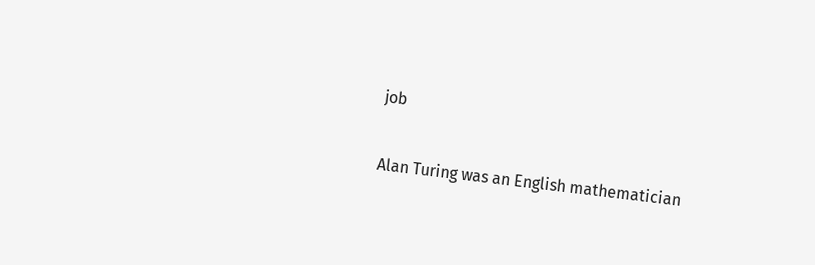job

Alan Turing was an English mathematician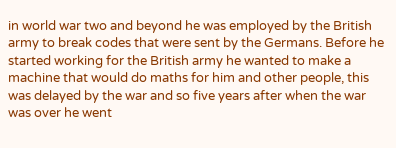in world war two and beyond he was employed by the British army to break codes that were sent by the Germans. Before he started working for the British army he wanted to make a machine that would do maths for him and other people, this was delayed by the war and so five years after when the war was over he went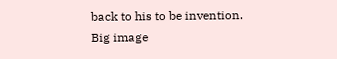back to his to be invention.
Big image